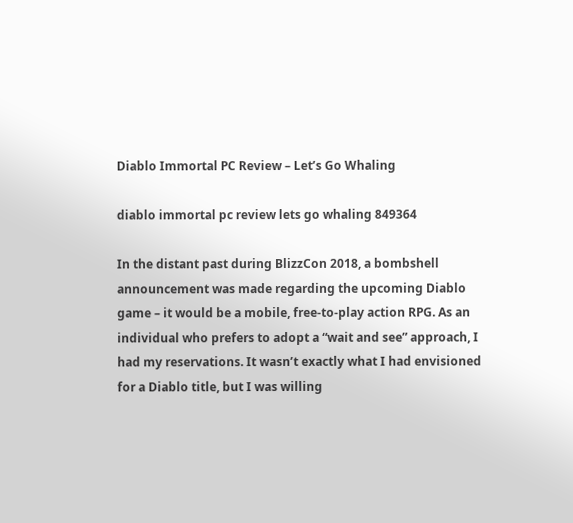Diablo Immortal PC Review – Let’s Go Whaling

diablo immortal pc review lets go whaling 849364

In the distant past during BlizzCon 2018, a bombshell announcement was made regarding the upcoming Diablo game – it would be a mobile, free-to-play action RPG. As an individual who prefers to adopt a “wait and see” approach, I had my reservations. It wasn’t exactly what I had envisioned for a Diablo title, but I was willing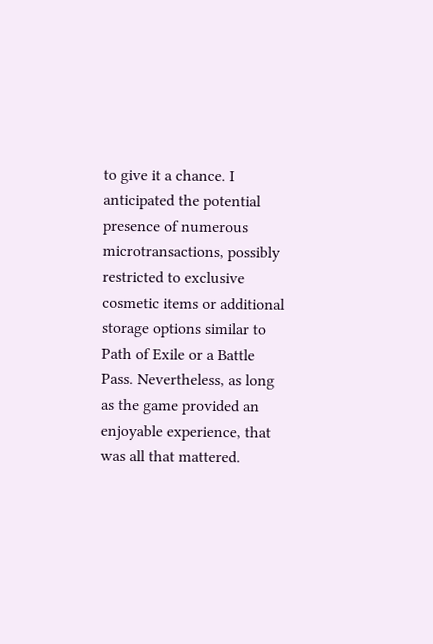to give it a chance. I anticipated the potential presence of numerous microtransactions, possibly restricted to exclusive cosmetic items or additional storage options similar to Path of Exile or a Battle Pass. Nevertheless, as long as the game provided an enjoyable experience, that was all that mattered.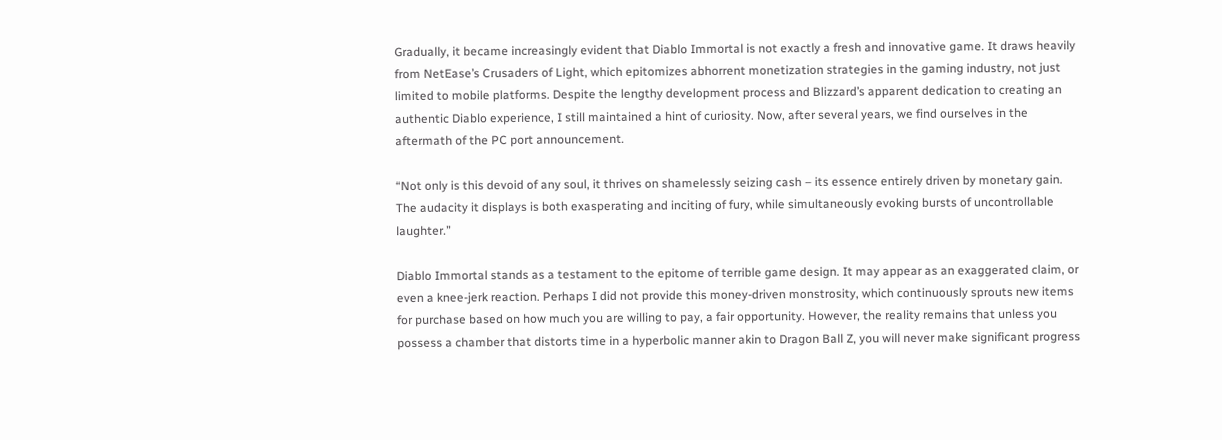Gradually, it became increasingly evident that Diablo Immortal is not exactly a fresh and innovative game. It draws heavily from NetEase’s Crusaders of Light, which epitomizes abhorrent monetization strategies in the gaming industry, not just limited to mobile platforms. Despite the lengthy development process and Blizzard’s apparent dedication to creating an authentic Diablo experience, I still maintained a hint of curiosity. Now, after several years, we find ourselves in the aftermath of the PC port announcement.

“Not only is this devoid of any soul, it thrives on shamelessly seizing cash – its essence entirely driven by monetary gain. The audacity it displays is both exasperating and inciting of fury, while simultaneously evoking bursts of uncontrollable laughter.”

Diablo Immortal stands as a testament to the epitome of terrible game design. It may appear as an exaggerated claim, or even a knee-jerk reaction. Perhaps I did not provide this money-driven monstrosity, which continuously sprouts new items for purchase based on how much you are willing to pay, a fair opportunity. However, the reality remains that unless you possess a chamber that distorts time in a hyperbolic manner akin to Dragon Ball Z, you will never make significant progress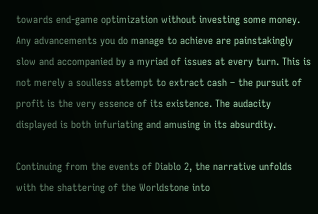towards end-game optimization without investing some money. Any advancements you do manage to achieve are painstakingly slow and accompanied by a myriad of issues at every turn. This is not merely a soulless attempt to extract cash – the pursuit of profit is the very essence of its existence. The audacity displayed is both infuriating and amusing in its absurdity.

Continuing from the events of Diablo 2, the narrative unfolds with the shattering of the Worldstone into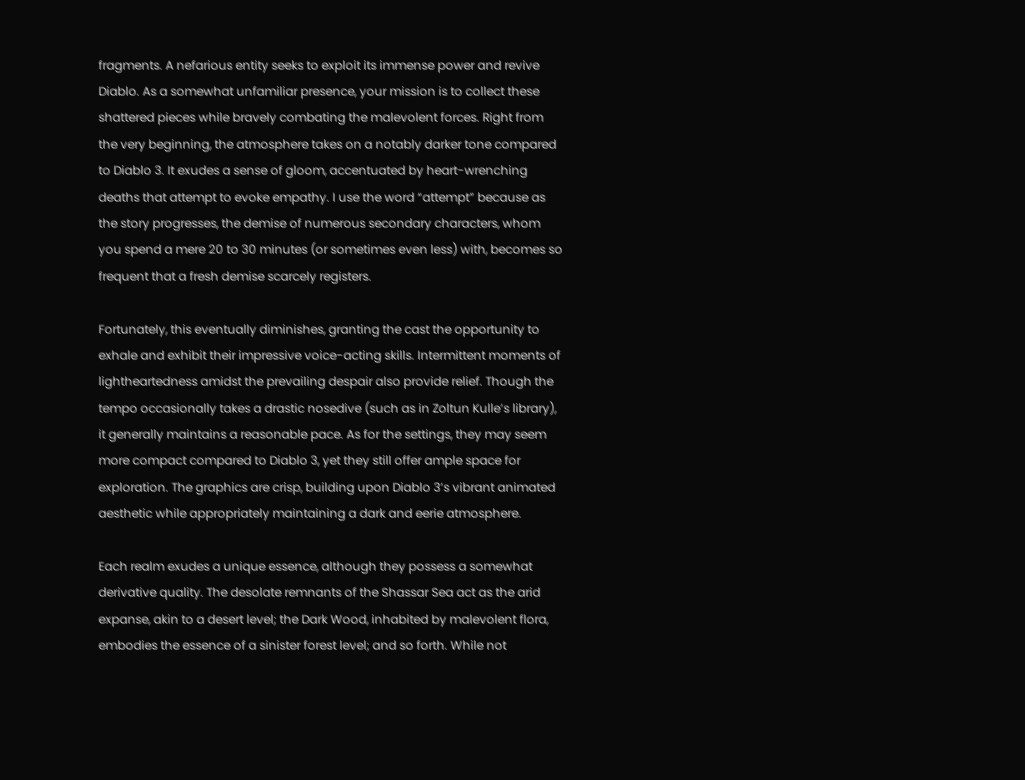fragments. A nefarious entity seeks to exploit its immense power and revive Diablo. As a somewhat unfamiliar presence, your mission is to collect these shattered pieces while bravely combating the malevolent forces. Right from the very beginning, the atmosphere takes on a notably darker tone compared to Diablo 3. It exudes a sense of gloom, accentuated by heart-wrenching deaths that attempt to evoke empathy. I use the word “attempt” because as the story progresses, the demise of numerous secondary characters, whom you spend a mere 20 to 30 minutes (or sometimes even less) with, becomes so frequent that a fresh demise scarcely registers.

Fortunately, this eventually diminishes, granting the cast the opportunity to exhale and exhibit their impressive voice-acting skills. Intermittent moments of lightheartedness amidst the prevailing despair also provide relief. Though the tempo occasionally takes a drastic nosedive (such as in Zoltun Kulle’s library), it generally maintains a reasonable pace. As for the settings, they may seem more compact compared to Diablo 3, yet they still offer ample space for exploration. The graphics are crisp, building upon Diablo 3’s vibrant animated aesthetic while appropriately maintaining a dark and eerie atmosphere.

Each realm exudes a unique essence, although they possess a somewhat derivative quality. The desolate remnants of the Shassar Sea act as the arid expanse, akin to a desert level; the Dark Wood, inhabited by malevolent flora, embodies the essence of a sinister forest level; and so forth. While not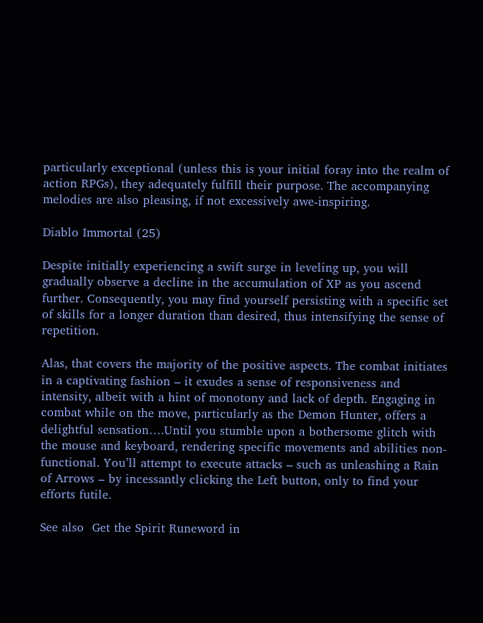particularly exceptional (unless this is your initial foray into the realm of action RPGs), they adequately fulfill their purpose. The accompanying melodies are also pleasing, if not excessively awe-inspiring.

Diablo Immortal (25)

Despite initially experiencing a swift surge in leveling up, you will gradually observe a decline in the accumulation of XP as you ascend further. Consequently, you may find yourself persisting with a specific set of skills for a longer duration than desired, thus intensifying the sense of repetition.

Alas, that covers the majority of the positive aspects. The combat initiates in a captivating fashion – it exudes a sense of responsiveness and intensity, albeit with a hint of monotony and lack of depth. Engaging in combat while on the move, particularly as the Demon Hunter, offers a delightful sensation….Until you stumble upon a bothersome glitch with the mouse and keyboard, rendering specific movements and abilities non-functional. You’ll attempt to execute attacks – such as unleashing a Rain of Arrows – by incessantly clicking the Left button, only to find your efforts futile.

See also  Get the Spirit Runeword in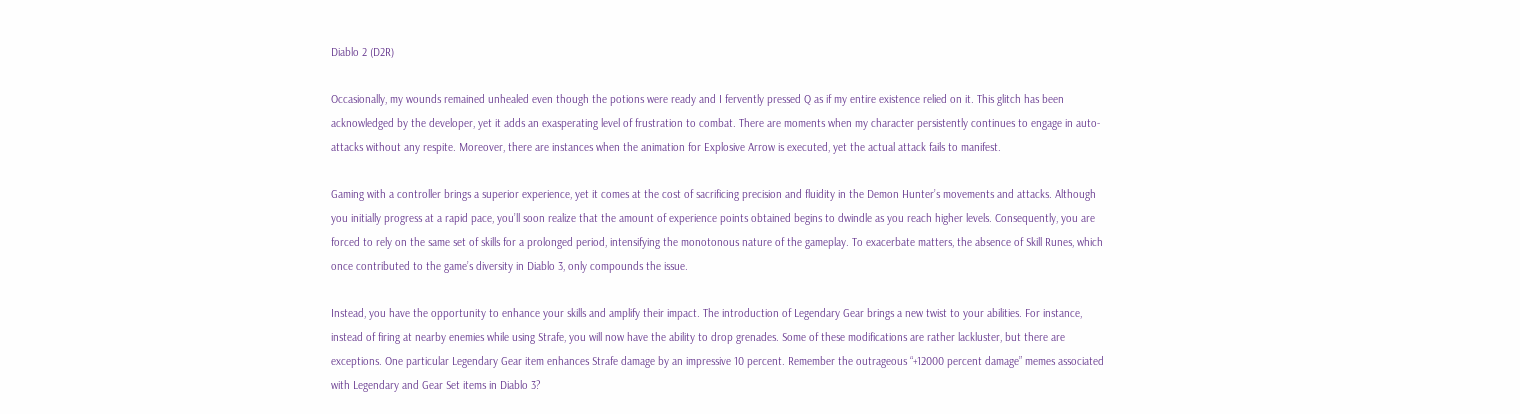Diablo 2 (D2R)

Occasionally, my wounds remained unhealed even though the potions were ready and I fervently pressed Q as if my entire existence relied on it. This glitch has been acknowledged by the developer, yet it adds an exasperating level of frustration to combat. There are moments when my character persistently continues to engage in auto-attacks without any respite. Moreover, there are instances when the animation for Explosive Arrow is executed, yet the actual attack fails to manifest.

Gaming with a controller brings a superior experience, yet it comes at the cost of sacrificing precision and fluidity in the Demon Hunter’s movements and attacks. Although you initially progress at a rapid pace, you’ll soon realize that the amount of experience points obtained begins to dwindle as you reach higher levels. Consequently, you are forced to rely on the same set of skills for a prolonged period, intensifying the monotonous nature of the gameplay. To exacerbate matters, the absence of Skill Runes, which once contributed to the game’s diversity in Diablo 3, only compounds the issue.

Instead, you have the opportunity to enhance your skills and amplify their impact. The introduction of Legendary Gear brings a new twist to your abilities. For instance, instead of firing at nearby enemies while using Strafe, you will now have the ability to drop grenades. Some of these modifications are rather lackluster, but there are exceptions. One particular Legendary Gear item enhances Strafe damage by an impressive 10 percent. Remember the outrageous “+12000 percent damage” memes associated with Legendary and Gear Set items in Diablo 3?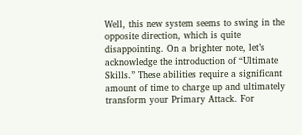Well, this new system seems to swing in the opposite direction, which is quite disappointing. On a brighter note, let’s acknowledge the introduction of “Ultimate Skills.” These abilities require a significant amount of time to charge up and ultimately transform your Primary Attack. For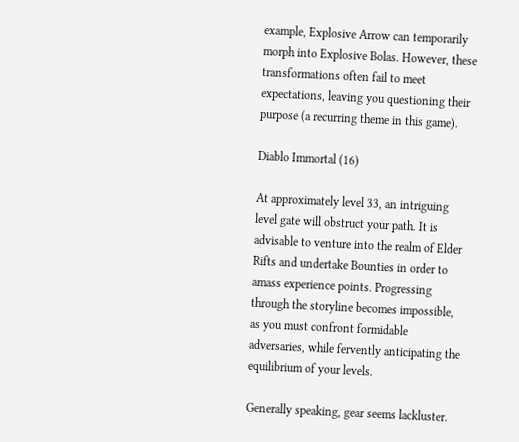example, Explosive Arrow can temporarily morph into Explosive Bolas. However, these transformations often fail to meet expectations, leaving you questioning their purpose (a recurring theme in this game).

Diablo Immortal (16)

At approximately level 33, an intriguing level gate will obstruct your path. It is advisable to venture into the realm of Elder Rifts and undertake Bounties in order to amass experience points. Progressing through the storyline becomes impossible, as you must confront formidable adversaries, while fervently anticipating the equilibrium of your levels.

Generally speaking, gear seems lackluster.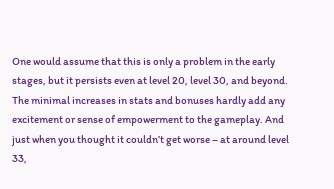One would assume that this is only a problem in the early stages, but it persists even at level 20, level 30, and beyond. The minimal increases in stats and bonuses hardly add any excitement or sense of empowerment to the gameplay. And just when you thought it couldn’t get worse – at around level 33,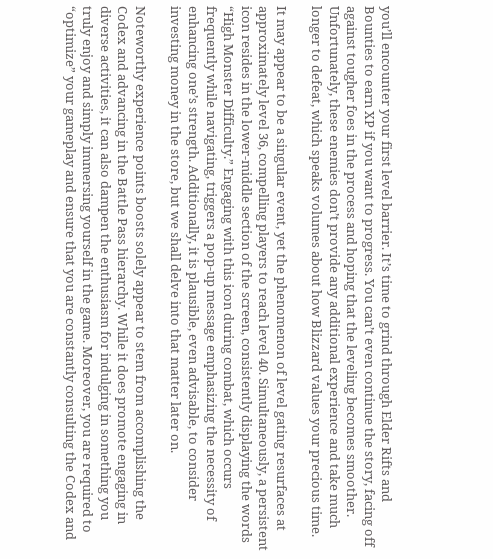you’ll encounter your first level barrier. It’s time to grind through Elder Rifts and Bounties to earn XP if you want to progress. You can’t even continue the story, facing off against tougher foes in the process and hoping that the leveling becomes smoother. Unfortunately, these enemies don’t provide any additional experience and take much longer to defeat, which speaks volumes about how Blizzard values your precious time.

It may appear to be a singular event, yet the phenomenon of level gating resurfaces at approximately level 36, compelling players to reach level 40. Simultaneously, a persistent icon resides in the lower-middle section of the screen, consistently displaying the words “High Monster Difficulty.” Engaging with this icon during combat, which occurs frequently while navigating, triggers a pop-up message emphasizing the necessity of enhancing one’s strength. Additionally, it is plausible, even advisable, to consider investing money in the store, but we shall delve into that matter later on.

Noteworthy experience points boosts solely appear to stem from accomplishing the Codex and advancing in the Battle Pass hierarchy. While it does promote engaging in diverse activities, it can also dampen the enthusiasm for indulging in something you truly enjoy and simply immersing yourself in the game. Moreover, you are required to “optimize” your gameplay and ensure that you are constantly consulting the Codex and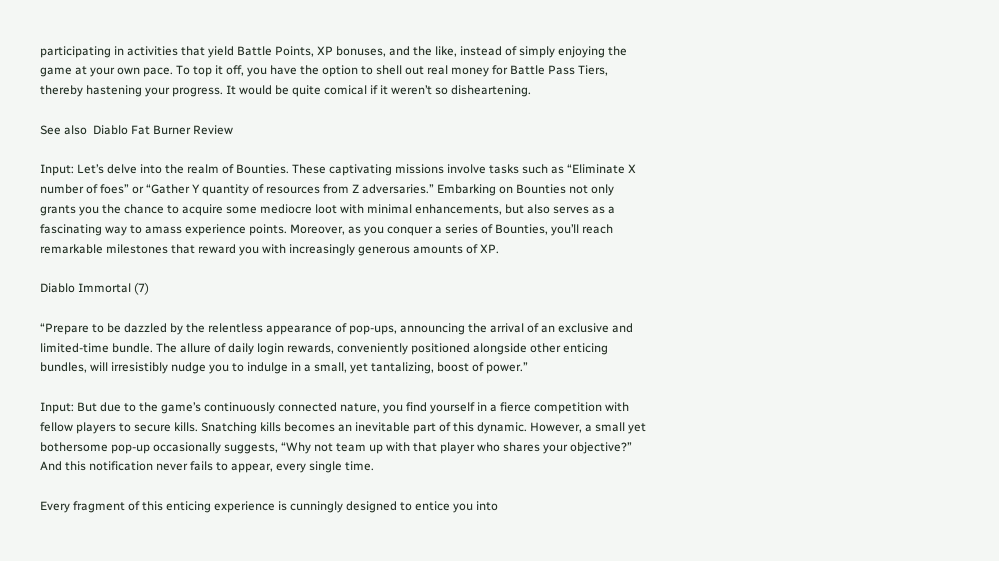participating in activities that yield Battle Points, XP bonuses, and the like, instead of simply enjoying the game at your own pace. To top it off, you have the option to shell out real money for Battle Pass Tiers, thereby hastening your progress. It would be quite comical if it weren’t so disheartening.

See also  Diablo Fat Burner Review

Input: Let’s delve into the realm of Bounties. These captivating missions involve tasks such as “Eliminate X number of foes” or “Gather Y quantity of resources from Z adversaries.” Embarking on Bounties not only grants you the chance to acquire some mediocre loot with minimal enhancements, but also serves as a fascinating way to amass experience points. Moreover, as you conquer a series of Bounties, you’ll reach remarkable milestones that reward you with increasingly generous amounts of XP.

Diablo Immortal (7)

“Prepare to be dazzled by the relentless appearance of pop-ups, announcing the arrival of an exclusive and limited-time bundle. The allure of daily login rewards, conveniently positioned alongside other enticing bundles, will irresistibly nudge you to indulge in a small, yet tantalizing, boost of power.”

Input: But due to the game’s continuously connected nature, you find yourself in a fierce competition with fellow players to secure kills. Snatching kills becomes an inevitable part of this dynamic. However, a small yet bothersome pop-up occasionally suggests, “Why not team up with that player who shares your objective?” And this notification never fails to appear, every single time.

Every fragment of this enticing experience is cunningly designed to entice you into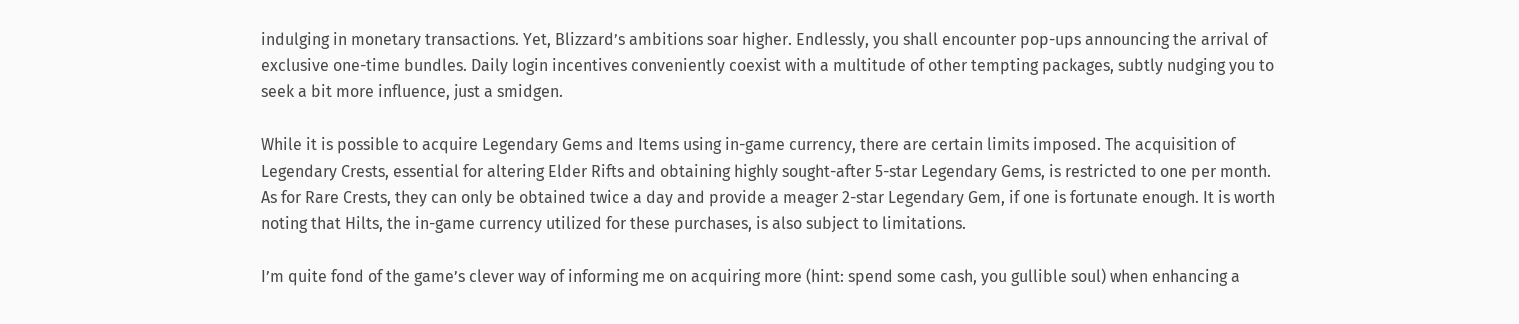indulging in monetary transactions. Yet, Blizzard’s ambitions soar higher. Endlessly, you shall encounter pop-ups announcing the arrival of exclusive one-time bundles. Daily login incentives conveniently coexist with a multitude of other tempting packages, subtly nudging you to seek a bit more influence, just a smidgen.

While it is possible to acquire Legendary Gems and Items using in-game currency, there are certain limits imposed. The acquisition of Legendary Crests, essential for altering Elder Rifts and obtaining highly sought-after 5-star Legendary Gems, is restricted to one per month. As for Rare Crests, they can only be obtained twice a day and provide a meager 2-star Legendary Gem, if one is fortunate enough. It is worth noting that Hilts, the in-game currency utilized for these purchases, is also subject to limitations.

I’m quite fond of the game’s clever way of informing me on acquiring more (hint: spend some cash, you gullible soul) when enhancing a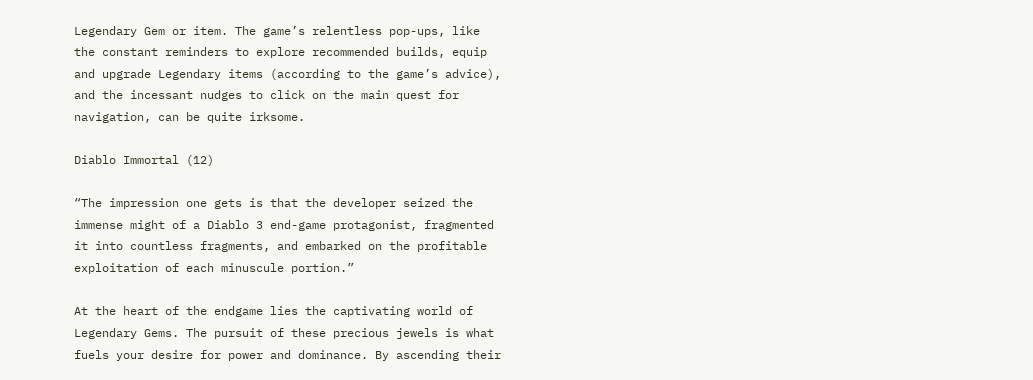Legendary Gem or item. The game’s relentless pop-ups, like the constant reminders to explore recommended builds, equip and upgrade Legendary items (according to the game’s advice), and the incessant nudges to click on the main quest for navigation, can be quite irksome.

Diablo Immortal (12)

“The impression one gets is that the developer seized the immense might of a Diablo 3 end-game protagonist, fragmented it into countless fragments, and embarked on the profitable exploitation of each minuscule portion.”

At the heart of the endgame lies the captivating world of Legendary Gems. The pursuit of these precious jewels is what fuels your desire for power and dominance. By ascending their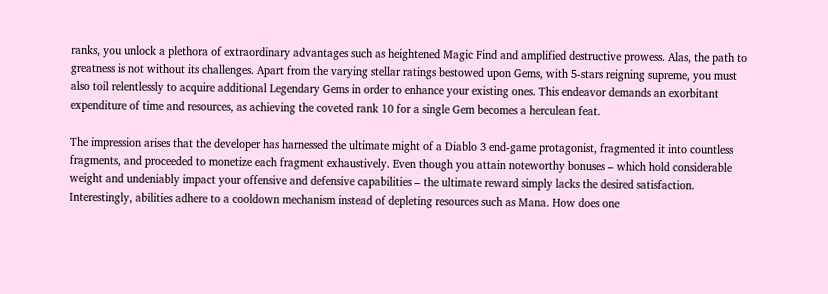ranks, you unlock a plethora of extraordinary advantages such as heightened Magic Find and amplified destructive prowess. Alas, the path to greatness is not without its challenges. Apart from the varying stellar ratings bestowed upon Gems, with 5-stars reigning supreme, you must also toil relentlessly to acquire additional Legendary Gems in order to enhance your existing ones. This endeavor demands an exorbitant expenditure of time and resources, as achieving the coveted rank 10 for a single Gem becomes a herculean feat.

The impression arises that the developer has harnessed the ultimate might of a Diablo 3 end-game protagonist, fragmented it into countless fragments, and proceeded to monetize each fragment exhaustively. Even though you attain noteworthy bonuses – which hold considerable weight and undeniably impact your offensive and defensive capabilities – the ultimate reward simply lacks the desired satisfaction. Interestingly, abilities adhere to a cooldown mechanism instead of depleting resources such as Mana. How does one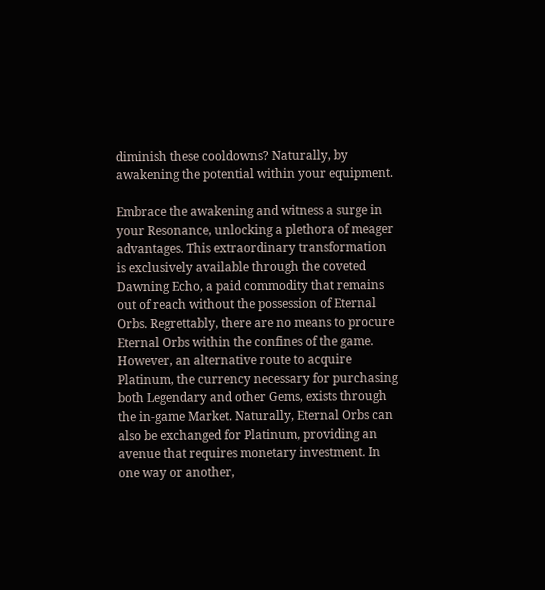diminish these cooldowns? Naturally, by awakening the potential within your equipment.

Embrace the awakening and witness a surge in your Resonance, unlocking a plethora of meager advantages. This extraordinary transformation is exclusively available through the coveted Dawning Echo, a paid commodity that remains out of reach without the possession of Eternal Orbs. Regrettably, there are no means to procure Eternal Orbs within the confines of the game. However, an alternative route to acquire Platinum, the currency necessary for purchasing both Legendary and other Gems, exists through the in-game Market. Naturally, Eternal Orbs can also be exchanged for Platinum, providing an avenue that requires monetary investment. In one way or another,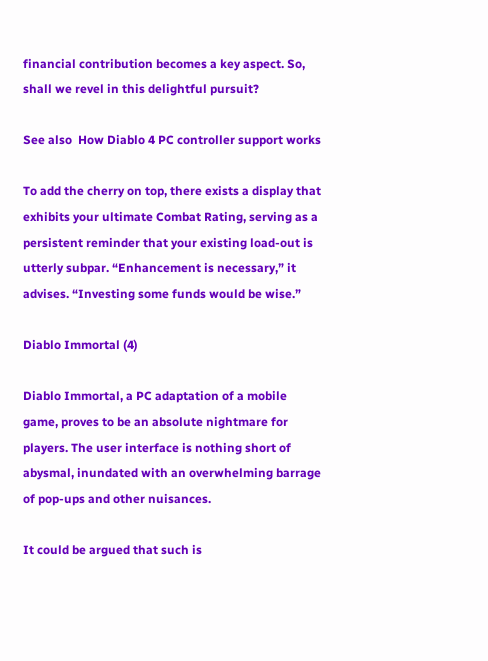financial contribution becomes a key aspect. So, shall we revel in this delightful pursuit?

See also  How Diablo 4 PC controller support works

To add the cherry on top, there exists a display that exhibits your ultimate Combat Rating, serving as a persistent reminder that your existing load-out is utterly subpar. “Enhancement is necessary,” it advises. “Investing some funds would be wise.”

Diablo Immortal (4)

Diablo Immortal, a PC adaptation of a mobile game, proves to be an absolute nightmare for players. The user interface is nothing short of abysmal, inundated with an overwhelming barrage of pop-ups and other nuisances.

It could be argued that such is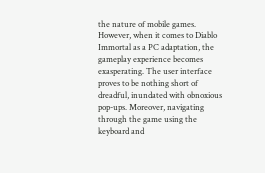the nature of mobile games. However, when it comes to Diablo Immortal as a PC adaptation, the gameplay experience becomes exasperating. The user interface proves to be nothing short of dreadful, inundated with obnoxious pop-ups. Moreover, navigating through the game using the keyboard and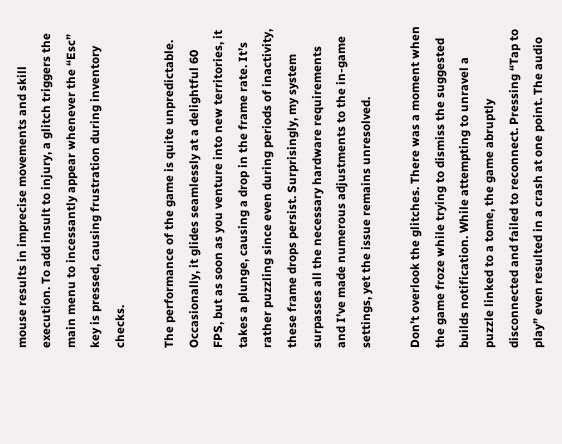mouse results in imprecise movements and skill execution. To add insult to injury, a glitch triggers the main menu to incessantly appear whenever the “Esc” key is pressed, causing frustration during inventory checks.

The performance of the game is quite unpredictable. Occasionally, it glides seamlessly at a delightful 60 FPS, but as soon as you venture into new territories, it takes a plunge, causing a drop in the frame rate. It’s rather puzzling since even during periods of inactivity, these frame drops persist. Surprisingly, my system surpasses all the necessary hardware requirements and I’ve made numerous adjustments to the in-game settings, yet the issue remains unresolved.

Don’t overlook the glitches. There was a moment when the game froze while trying to dismiss the suggested builds notification. While attempting to unravel a puzzle linked to a tome, the game abruptly disconnected and failed to reconnect. Pressing “Tap to play” even resulted in a crash at one point. The audio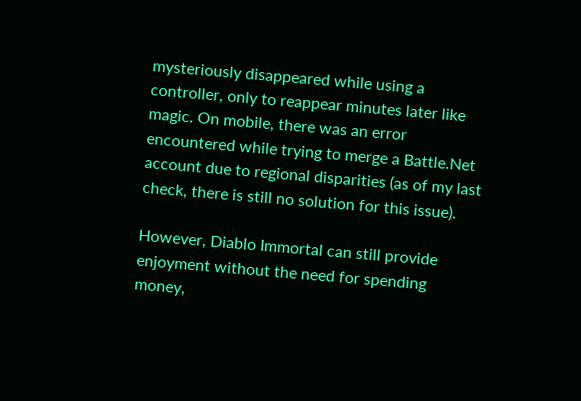mysteriously disappeared while using a controller, only to reappear minutes later like magic. On mobile, there was an error encountered while trying to merge a Battle.Net account due to regional disparities (as of my last check, there is still no solution for this issue).

However, Diablo Immortal can still provide enjoyment without the need for spending money,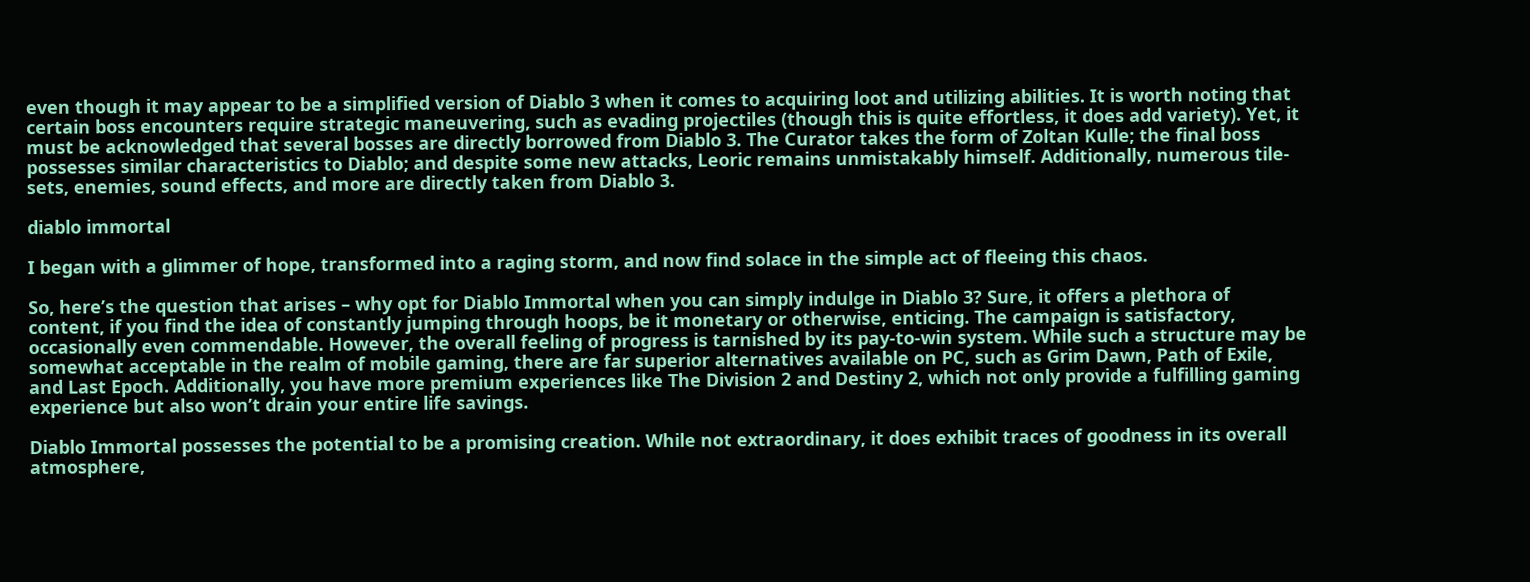even though it may appear to be a simplified version of Diablo 3 when it comes to acquiring loot and utilizing abilities. It is worth noting that certain boss encounters require strategic maneuvering, such as evading projectiles (though this is quite effortless, it does add variety). Yet, it must be acknowledged that several bosses are directly borrowed from Diablo 3. The Curator takes the form of Zoltan Kulle; the final boss possesses similar characteristics to Diablo; and despite some new attacks, Leoric remains unmistakably himself. Additionally, numerous tile-sets, enemies, sound effects, and more are directly taken from Diablo 3.

diablo immortal

I began with a glimmer of hope, transformed into a raging storm, and now find solace in the simple act of fleeing this chaos.

So, here’s the question that arises – why opt for Diablo Immortal when you can simply indulge in Diablo 3? Sure, it offers a plethora of content, if you find the idea of constantly jumping through hoops, be it monetary or otherwise, enticing. The campaign is satisfactory, occasionally even commendable. However, the overall feeling of progress is tarnished by its pay-to-win system. While such a structure may be somewhat acceptable in the realm of mobile gaming, there are far superior alternatives available on PC, such as Grim Dawn, Path of Exile, and Last Epoch. Additionally, you have more premium experiences like The Division 2 and Destiny 2, which not only provide a fulfilling gaming experience but also won’t drain your entire life savings.

Diablo Immortal possesses the potential to be a promising creation. While not extraordinary, it does exhibit traces of goodness in its overall atmosphere,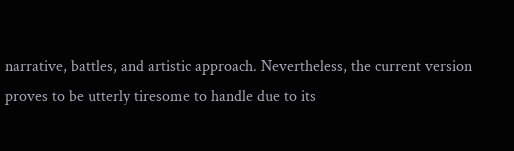narrative, battles, and artistic approach. Nevertheless, the current version proves to be utterly tiresome to handle due to its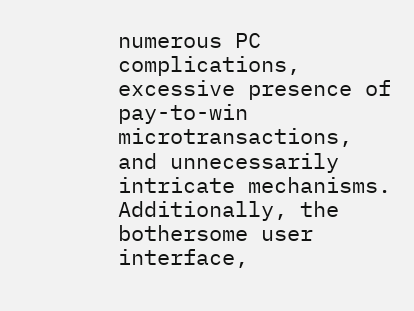numerous PC complications, excessive presence of pay-to-win microtransactions, and unnecessarily intricate mechanisms. Additionally, the bothersome user interface,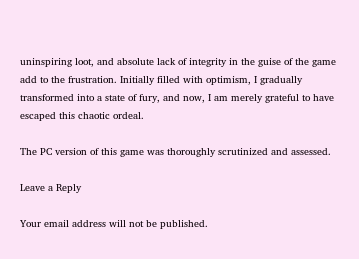uninspiring loot, and absolute lack of integrity in the guise of the game add to the frustration. Initially filled with optimism, I gradually transformed into a state of fury, and now, I am merely grateful to have escaped this chaotic ordeal.

The PC version of this game was thoroughly scrutinized and assessed.

Leave a Reply

Your email address will not be published.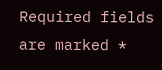Required fields are marked *